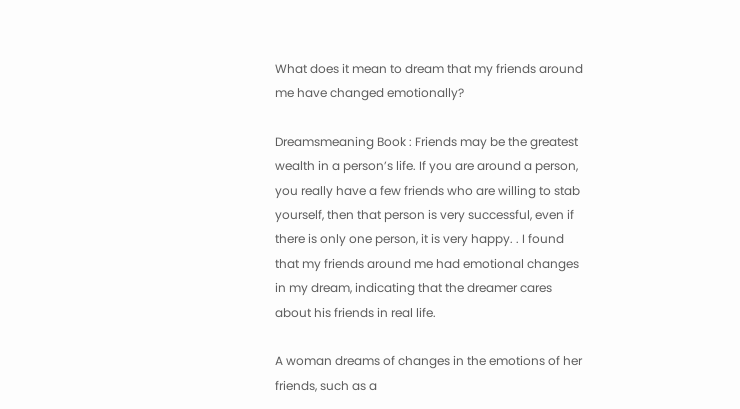What does it mean to dream that my friends around me have changed emotionally?

Dreamsmeaning Book : Friends may be the greatest wealth in a person’s life. If you are around a person, you really have a few friends who are willing to stab yourself, then that person is very successful, even if there is only one person, it is very happy. . I found that my friends around me had emotional changes in my dream, indicating that the dreamer cares about his friends in real life.

A woman dreams of changes in the emotions of her friends, such as a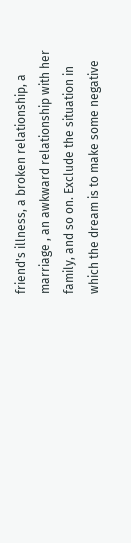friend's illness, a broken relationship, a marriage , an awkward relationship with her family, and so on. Exclude the situation in which the dream is to make some negative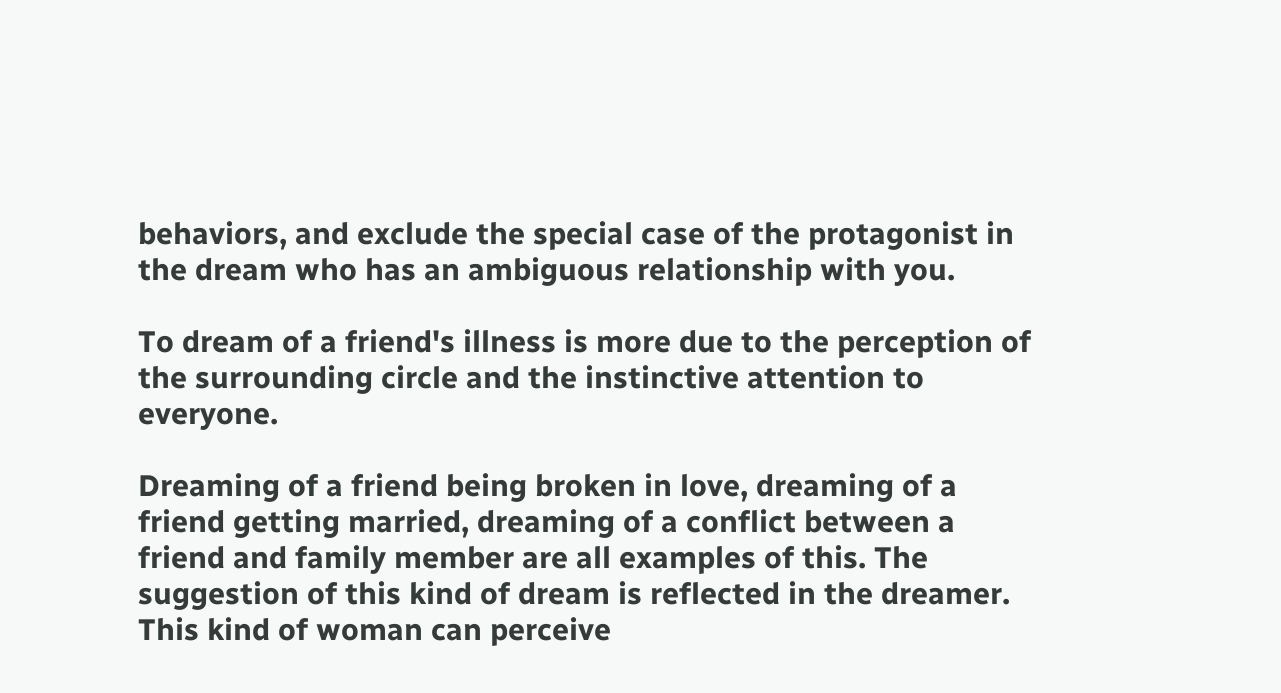behaviors, and exclude the special case of the protagonist in the dream who has an ambiguous relationship with you.

To dream of a friend's illness is more due to the perception of the surrounding circle and the instinctive attention to everyone.

Dreaming of a friend being broken in love, dreaming of a friend getting married, dreaming of a conflict between a friend and family member are all examples of this. The suggestion of this kind of dream is reflected in the dreamer. This kind of woman can perceive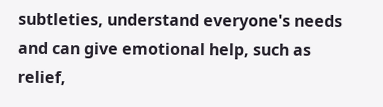subtleties, understand everyone's needs and can give emotional help, such as relief,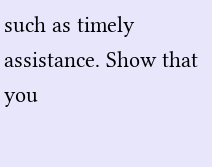such as timely assistance. Show that you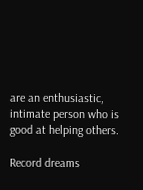are an enthusiastic, intimate person who is good at helping others.

Record dreams